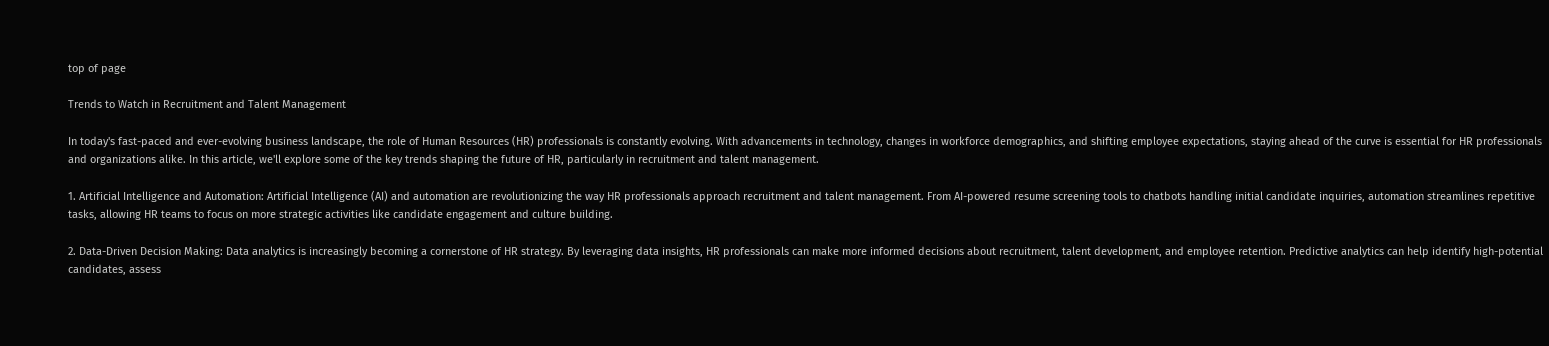top of page

Trends to Watch in Recruitment and Talent Management

In today's fast-paced and ever-evolving business landscape, the role of Human Resources (HR) professionals is constantly evolving. With advancements in technology, changes in workforce demographics, and shifting employee expectations, staying ahead of the curve is essential for HR professionals and organizations alike. In this article, we'll explore some of the key trends shaping the future of HR, particularly in recruitment and talent management.

1. Artificial Intelligence and Automation: Artificial Intelligence (AI) and automation are revolutionizing the way HR professionals approach recruitment and talent management. From AI-powered resume screening tools to chatbots handling initial candidate inquiries, automation streamlines repetitive tasks, allowing HR teams to focus on more strategic activities like candidate engagement and culture building.

2. Data-Driven Decision Making: Data analytics is increasingly becoming a cornerstone of HR strategy. By leveraging data insights, HR professionals can make more informed decisions about recruitment, talent development, and employee retention. Predictive analytics can help identify high-potential candidates, assess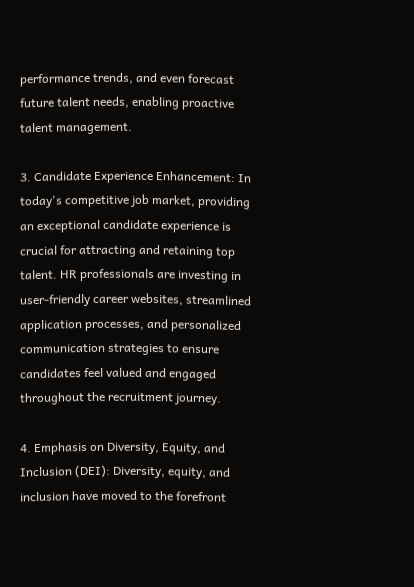performance trends, and even forecast future talent needs, enabling proactive talent management.

3. Candidate Experience Enhancement: In today's competitive job market, providing an exceptional candidate experience is crucial for attracting and retaining top talent. HR professionals are investing in user-friendly career websites, streamlined application processes, and personalized communication strategies to ensure candidates feel valued and engaged throughout the recruitment journey.

4. Emphasis on Diversity, Equity, and Inclusion (DEI): Diversity, equity, and inclusion have moved to the forefront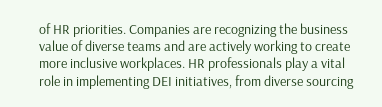of HR priorities. Companies are recognizing the business value of diverse teams and are actively working to create more inclusive workplaces. HR professionals play a vital role in implementing DEI initiatives, from diverse sourcing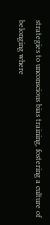strategies to unconscious bias training, fostering a culture of belonging where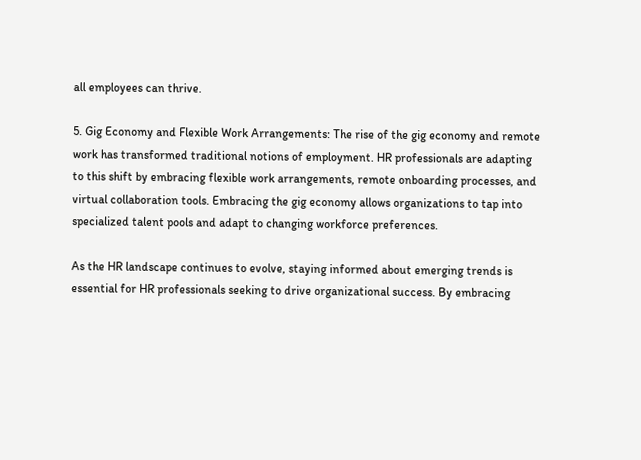all employees can thrive.

5. Gig Economy and Flexible Work Arrangements: The rise of the gig economy and remote work has transformed traditional notions of employment. HR professionals are adapting to this shift by embracing flexible work arrangements, remote onboarding processes, and virtual collaboration tools. Embracing the gig economy allows organizations to tap into specialized talent pools and adapt to changing workforce preferences.

As the HR landscape continues to evolve, staying informed about emerging trends is essential for HR professionals seeking to drive organizational success. By embracing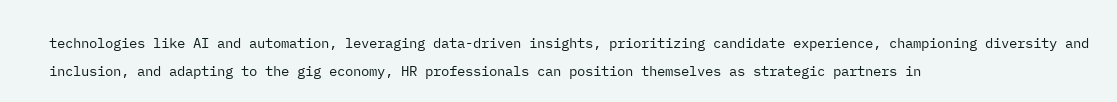technologies like AI and automation, leveraging data-driven insights, prioritizing candidate experience, championing diversity and inclusion, and adapting to the gig economy, HR professionals can position themselves as strategic partners in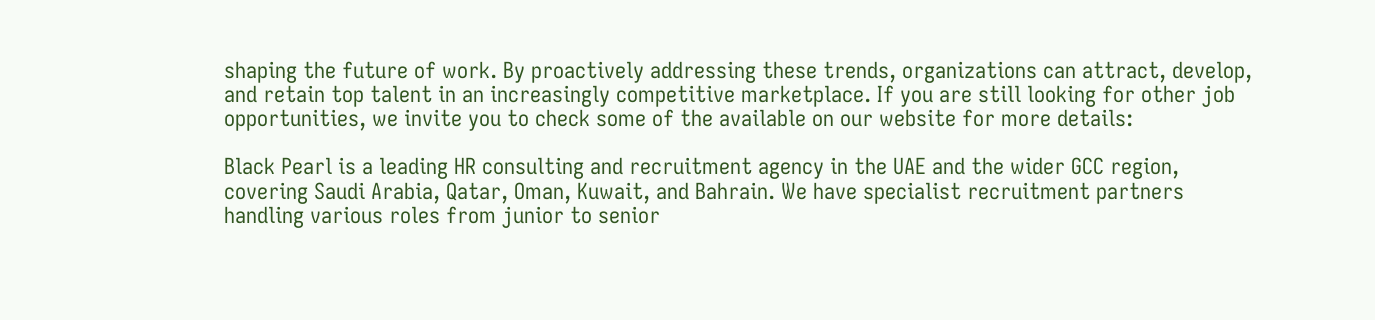shaping the future of work. By proactively addressing these trends, organizations can attract, develop, and retain top talent in an increasingly competitive marketplace. If you are still looking for other job opportunities, we invite you to check some of the available on our website for more details:

Black Pearl is a leading HR consulting and recruitment agency in the UAE and the wider GCC region, covering Saudi Arabia, Qatar, Oman, Kuwait, and Bahrain. We have specialist recruitment partners handling various roles from junior to senior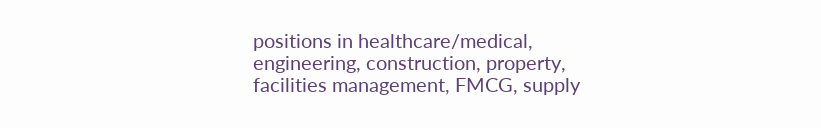positions in healthcare/medical, engineering, construction, property, facilities management, FMCG, supply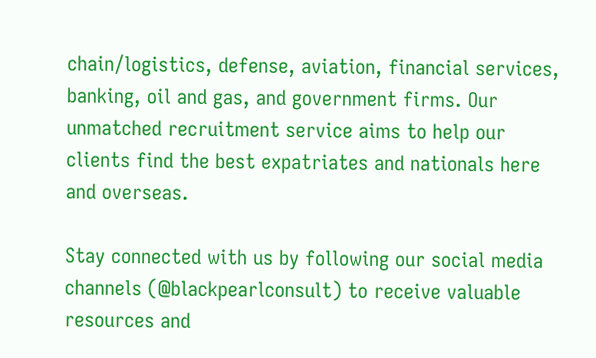chain/logistics, defense, aviation, financial services, banking, oil and gas, and government firms. Our unmatched recruitment service aims to help our clients find the best expatriates and nationals here and overseas.

Stay connected with us by following our social media channels (@blackpearlconsult) to receive valuable resources and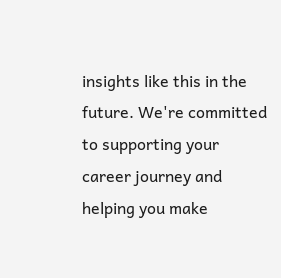insights like this in the future. We're committed to supporting your career journey and helping you make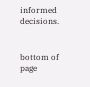informed decisions.


bottom of page